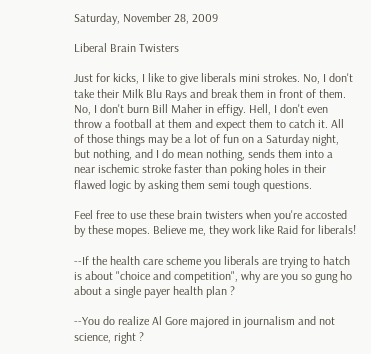Saturday, November 28, 2009

Liberal Brain Twisters

Just for kicks, I like to give liberals mini strokes. No, I don't take their Milk Blu Rays and break them in front of them. No, I don't burn Bill Maher in effigy. Hell, I don't even throw a football at them and expect them to catch it. All of those things may be a lot of fun on a Saturday night, but nothing, and I do mean nothing, sends them into a near ischemic stroke faster than poking holes in their flawed logic by asking them semi tough questions.

Feel free to use these brain twisters when you're accosted by these mopes. Believe me, they work like Raid for liberals!

--If the health care scheme you liberals are trying to hatch is about "choice and competition", why are you so gung ho about a single payer health plan ?

--You do realize Al Gore majored in journalism and not science, right ?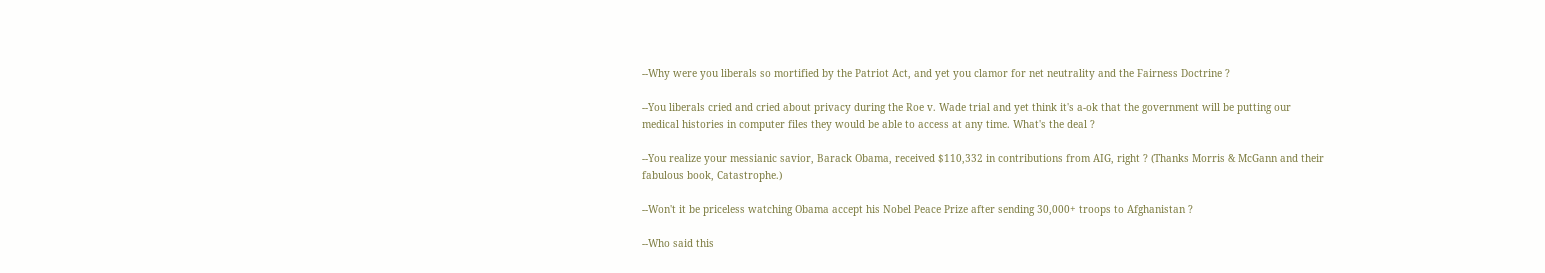--Why were you liberals so mortified by the Patriot Act, and yet you clamor for net neutrality and the Fairness Doctrine ?

--You liberals cried and cried about privacy during the Roe v. Wade trial and yet think it's a-ok that the government will be putting our medical histories in computer files they would be able to access at any time. What's the deal ?

--You realize your messianic savior, Barack Obama, received $110,332 in contributions from AIG, right ? (Thanks Morris & McGann and their fabulous book, Catastrophe.)

--Won't it be priceless watching Obama accept his Nobel Peace Prize after sending 30,000+ troops to Afghanistan ?

--Who said this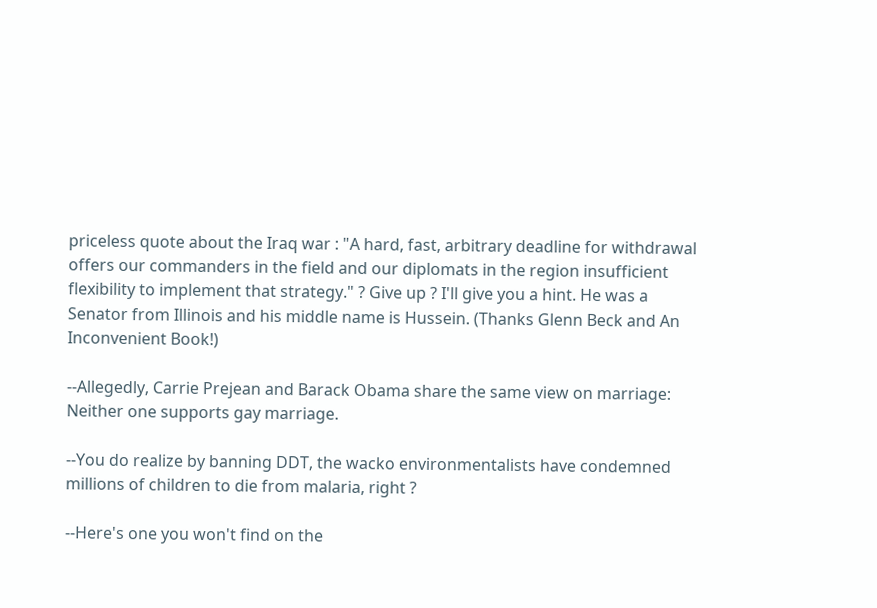priceless quote about the Iraq war : "A hard, fast, arbitrary deadline for withdrawal offers our commanders in the field and our diplomats in the region insufficient flexibility to implement that strategy." ? Give up ? I'll give you a hint. He was a Senator from Illinois and his middle name is Hussein. (Thanks Glenn Beck and An Inconvenient Book!)

--Allegedly, Carrie Prejean and Barack Obama share the same view on marriage: Neither one supports gay marriage.

--You do realize by banning DDT, the wacko environmentalists have condemned millions of children to die from malaria, right ?

--Here's one you won't find on the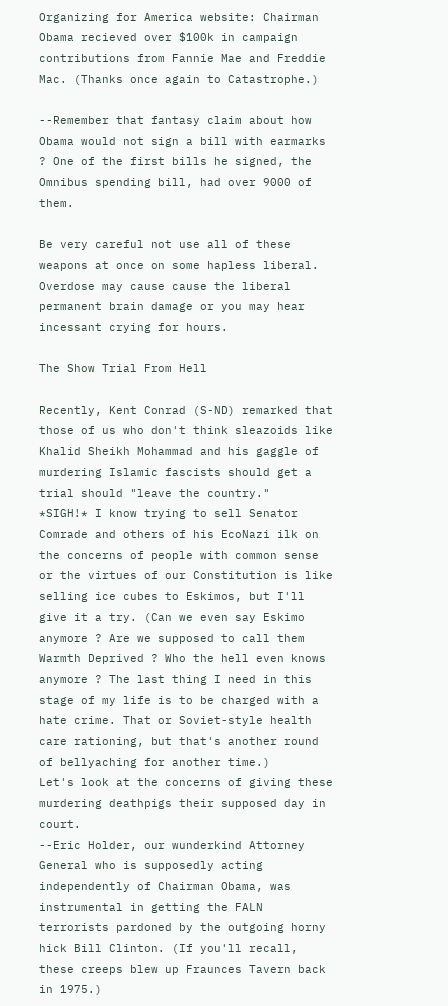Organizing for America website: Chairman Obama recieved over $100k in campaign contributions from Fannie Mae and Freddie Mac. (Thanks once again to Catastrophe.)

--Remember that fantasy claim about how Obama would not sign a bill with earmarks ? One of the first bills he signed, the Omnibus spending bill, had over 9000 of them.

Be very careful not use all of these weapons at once on some hapless liberal. Overdose may cause cause the liberal permanent brain damage or you may hear incessant crying for hours.

The Show Trial From Hell

Recently, Kent Conrad (S-ND) remarked that those of us who don't think sleazoids like Khalid Sheikh Mohammad and his gaggle of  murdering Islamic fascists should get a trial should "leave the country."
*SIGH!* I know trying to sell Senator Comrade and others of his EcoNazi ilk on the concerns of people with common sense or the virtues of our Constitution is like selling ice cubes to Eskimos, but I'll give it a try. (Can we even say Eskimo anymore ? Are we supposed to call them Warmth Deprived ? Who the hell even knows anymore ? The last thing I need in this stage of my life is to be charged with a hate crime. That or Soviet-style health care rationing, but that's another round of bellyaching for another time.)
Let's look at the concerns of giving these murdering deathpigs their supposed day in court.
--Eric Holder, our wunderkind Attorney General who is supposedly acting independently of Chairman Obama, was instrumental in getting the FALN terrorists pardoned by the outgoing horny hick Bill Clinton. (If you'll recall, these creeps blew up Fraunces Tavern back in 1975.)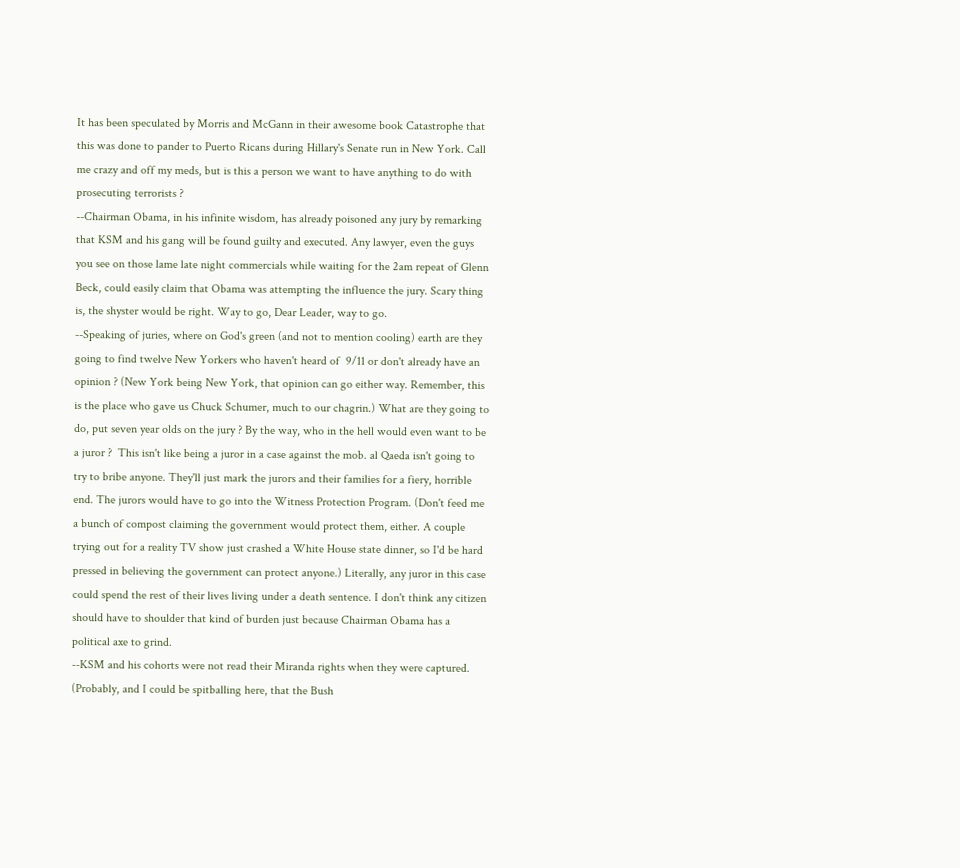It has been speculated by Morris and McGann in their awesome book Catastrophe that this was done to pander to Puerto Ricans during Hillary's Senate run in New York. Call me crazy and off my meds, but is this a person we want to have anything to do with prosecuting terrorists ?
--Chairman Obama, in his infinite wisdom, has already poisoned any jury by remarking that KSM and his gang will be found guilty and executed. Any lawyer, even the guys you see on those lame late night commercials while waiting for the 2am repeat of Glenn Beck, could easily claim that Obama was attempting the influence the jury. Scary thing is, the shyster would be right. Way to go, Dear Leader, way to go.
--Speaking of juries, where on God's green (and not to mention cooling) earth are they going to find twelve New Yorkers who haven't heard of  9/11 or don't already have an opinion ? (New York being New York, that opinion can go either way. Remember, this is the place who gave us Chuck Schumer, much to our chagrin.) What are they going to do, put seven year olds on the jury ? By the way, who in the hell would even want to be a juror ?  This isn't like being a juror in a case against the mob. al Qaeda isn't going to try to bribe anyone. They'll just mark the jurors and their families for a fiery, horrible end. The jurors would have to go into the Witness Protection Program. (Don't feed me a bunch of compost claiming the government would protect them, either. A couple trying out for a reality TV show just crashed a White House state dinner, so I'd be hard pressed in believing the government can protect anyone.) Literally, any juror in this case could spend the rest of their lives living under a death sentence. I don't think any citizen should have to shoulder that kind of burden just because Chairman Obama has a political axe to grind.
--KSM and his cohorts were not read their Miranda rights when they were captured. (Probably, and I could be spitballing here, that the Bush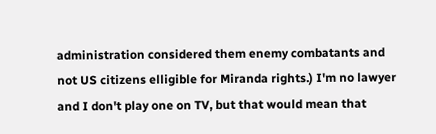administration considered them enemy combatants and not US citizens elligible for Miranda rights.) I'm no lawyer and I don't play one on TV, but that would mean that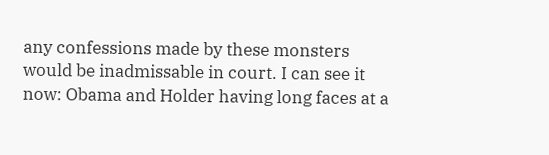any confessions made by these monsters would be inadmissable in court. I can see it now: Obama and Holder having long faces at a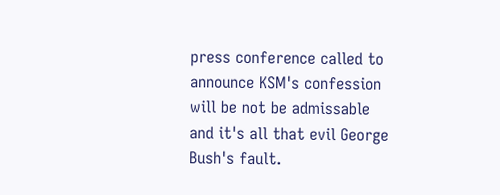press conference called to announce KSM's confession will be not be admissable and it's all that evil George Bush's fault.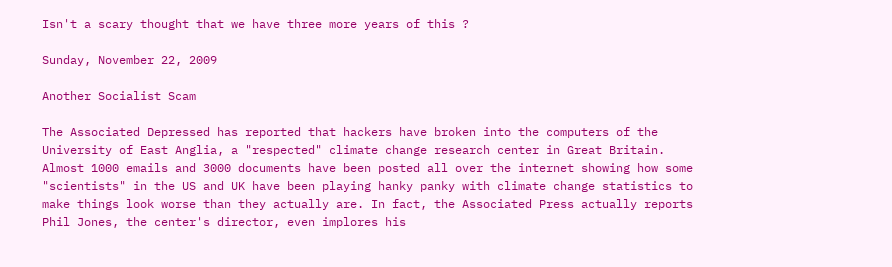Isn't a scary thought that we have three more years of this ?

Sunday, November 22, 2009

Another Socialist Scam

The Associated Depressed has reported that hackers have broken into the computers of the University of East Anglia, a "respected" climate change research center in Great Britain. Almost 1000 emails and 3000 documents have been posted all over the internet showing how some "scientists" in the US and UK have been playing hanky panky with climate change statistics to make things look worse than they actually are. In fact, the Associated Press actually reports Phil Jones, the center's director, even implores his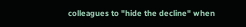colleagues to "hide the decline" when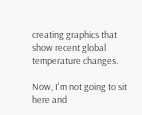creating graphics that show recent global temperature changes.

Now, I'm not going to sit here and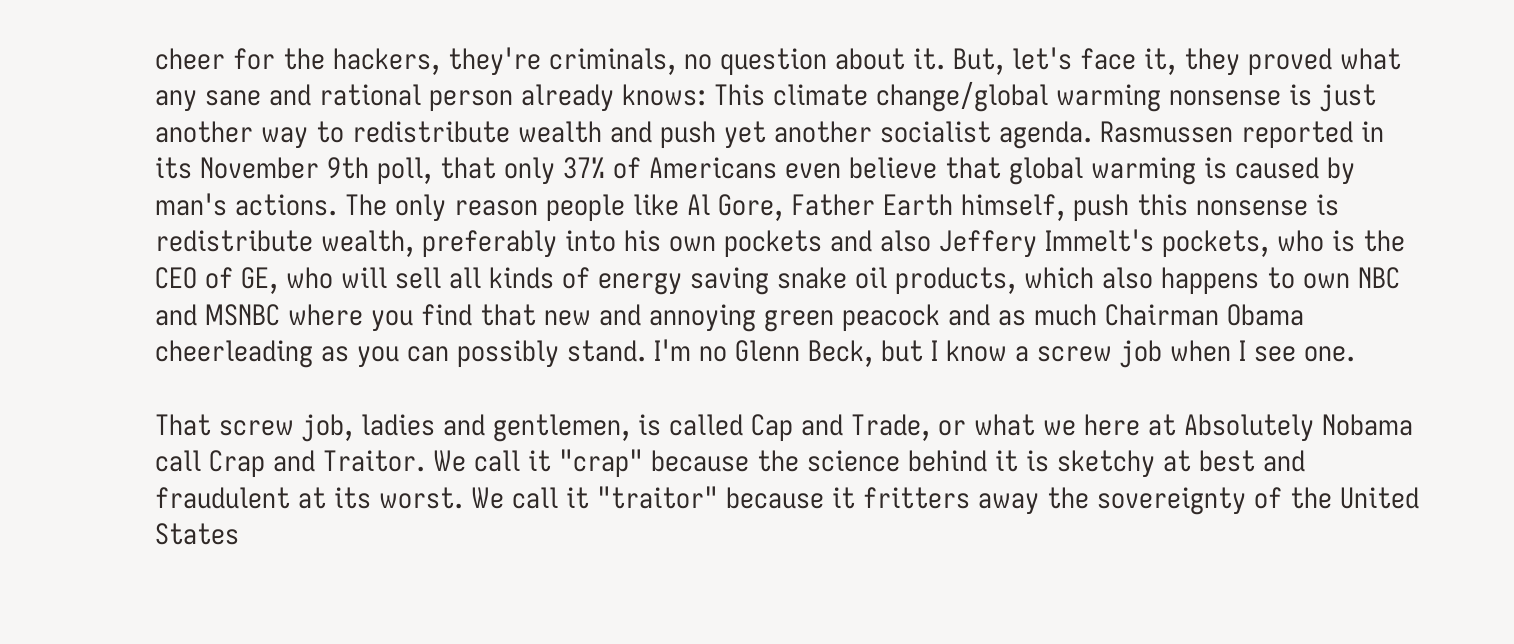cheer for the hackers, they're criminals, no question about it. But, let's face it, they proved what any sane and rational person already knows: This climate change/global warming nonsense is just another way to redistribute wealth and push yet another socialist agenda. Rasmussen reported in its November 9th poll, that only 37% of Americans even believe that global warming is caused by man's actions. The only reason people like Al Gore, Father Earth himself, push this nonsense is redistribute wealth, preferably into his own pockets and also Jeffery Immelt's pockets, who is the CEO of GE, who will sell all kinds of energy saving snake oil products, which also happens to own NBC and MSNBC where you find that new and annoying green peacock and as much Chairman Obama cheerleading as you can possibly stand. I'm no Glenn Beck, but I know a screw job when I see one.

That screw job, ladies and gentlemen, is called Cap and Trade, or what we here at Absolutely Nobama call Crap and Traitor. We call it "crap" because the science behind it is sketchy at best and fraudulent at its worst. We call it "traitor" because it fritters away the sovereignty of the United States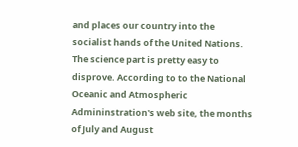and places our country into the socialist hands of the United Nations. The science part is pretty easy to disprove. According to to the National Oceanic and Atmospheric Admininstration's web site, the months of July and August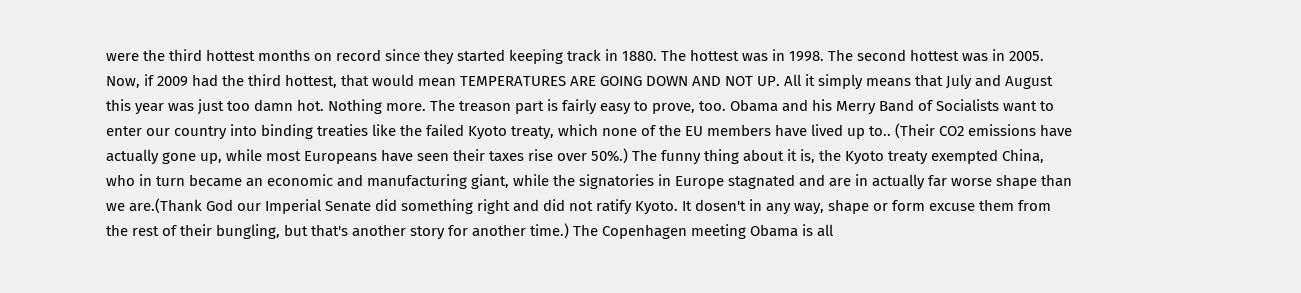were the third hottest months on record since they started keeping track in 1880. The hottest was in 1998. The second hottest was in 2005. Now, if 2009 had the third hottest, that would mean TEMPERATURES ARE GOING DOWN AND NOT UP. All it simply means that July and August this year was just too damn hot. Nothing more. The treason part is fairly easy to prove, too. Obama and his Merry Band of Socialists want to enter our country into binding treaties like the failed Kyoto treaty, which none of the EU members have lived up to.. (Their CO2 emissions have actually gone up, while most Europeans have seen their taxes rise over 50%.) The funny thing about it is, the Kyoto treaty exempted China, who in turn became an economic and manufacturing giant, while the signatories in Europe stagnated and are in actually far worse shape than we are.(Thank God our Imperial Senate did something right and did not ratify Kyoto. It dosen't in any way, shape or form excuse them from the rest of their bungling, but that's another story for another time.) The Copenhagen meeting Obama is all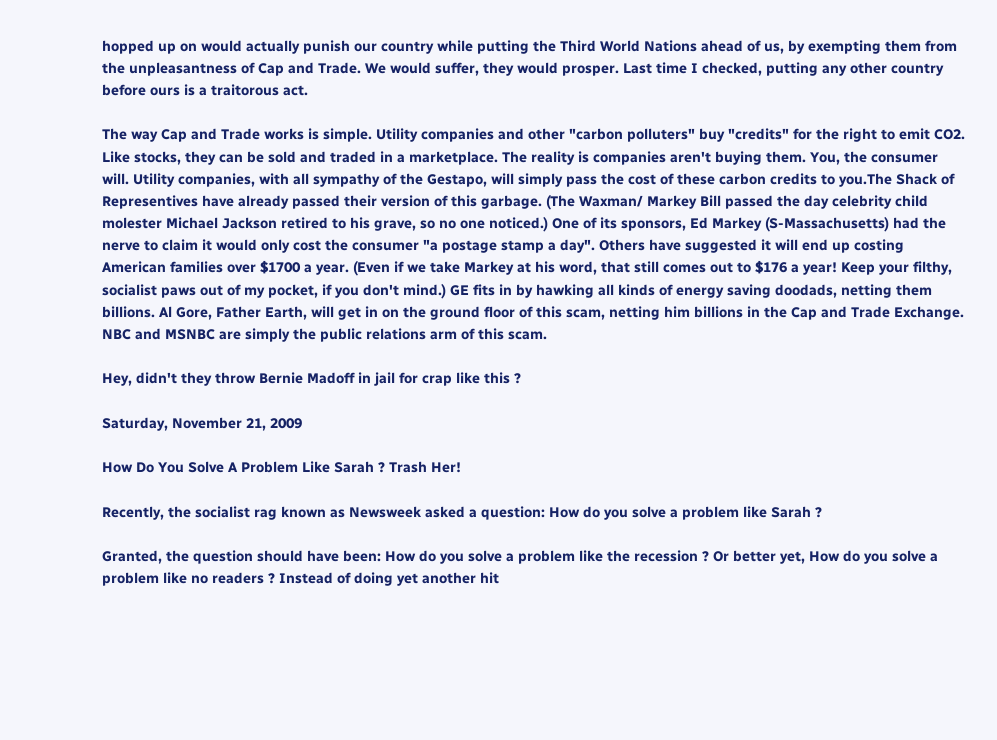hopped up on would actually punish our country while putting the Third World Nations ahead of us, by exempting them from the unpleasantness of Cap and Trade. We would suffer, they would prosper. Last time I checked, putting any other country before ours is a traitorous act.

The way Cap and Trade works is simple. Utility companies and other "carbon polluters" buy "credits" for the right to emit CO2. Like stocks, they can be sold and traded in a marketplace. The reality is companies aren't buying them. You, the consumer will. Utility companies, with all sympathy of the Gestapo, will simply pass the cost of these carbon credits to you.The Shack of Representives have already passed their version of this garbage. (The Waxman/ Markey Bill passed the day celebrity child molester Michael Jackson retired to his grave, so no one noticed.) One of its sponsors, Ed Markey (S-Massachusetts) had the nerve to claim it would only cost the consumer "a postage stamp a day". Others have suggested it will end up costing American families over $1700 a year. (Even if we take Markey at his word, that still comes out to $176 a year! Keep your filthy, socialist paws out of my pocket, if you don't mind.) GE fits in by hawking all kinds of energy saving doodads, netting them billions. Al Gore, Father Earth, will get in on the ground floor of this scam, netting him billions in the Cap and Trade Exchange. NBC and MSNBC are simply the public relations arm of this scam.

Hey, didn't they throw Bernie Madoff in jail for crap like this ?

Saturday, November 21, 2009

How Do You Solve A Problem Like Sarah ? Trash Her!

Recently, the socialist rag known as Newsweek asked a question: How do you solve a problem like Sarah ?

Granted, the question should have been: How do you solve a problem like the recession ? Or better yet, How do you solve a problem like no readers ? Instead of doing yet another hit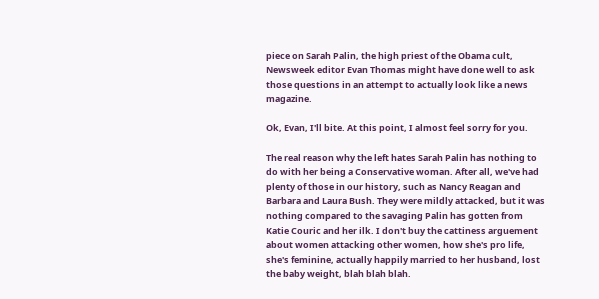piece on Sarah Palin, the high priest of the Obama cult, Newsweek editor Evan Thomas might have done well to ask those questions in an attempt to actually look like a news magazine.

Ok, Evan, I'll bite. At this point, I almost feel sorry for you.

The real reason why the left hates Sarah Palin has nothing to do with her being a Conservative woman. After all, we've had plenty of those in our history, such as Nancy Reagan and Barbara and Laura Bush. They were mildly attacked, but it was nothing compared to the savaging Palin has gotten from Katie Couric and her ilk. I don't buy the cattiness arguement about women attacking other women, how she's pro life, she's feminine, actually happily married to her husband, lost the baby weight, blah blah blah.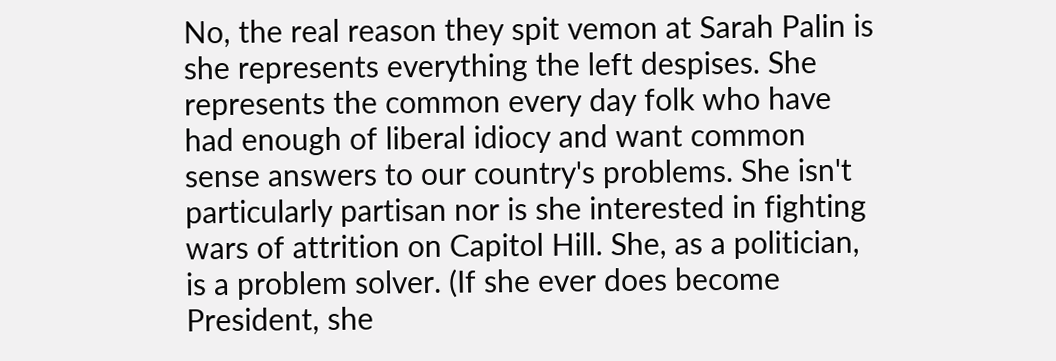No, the real reason they spit vemon at Sarah Palin is she represents everything the left despises. She represents the common every day folk who have had enough of liberal idiocy and want common sense answers to our country's problems. She isn't particularly partisan nor is she interested in fighting wars of attrition on Capitol Hill. She, as a politician, is a problem solver. (If she ever does become President, she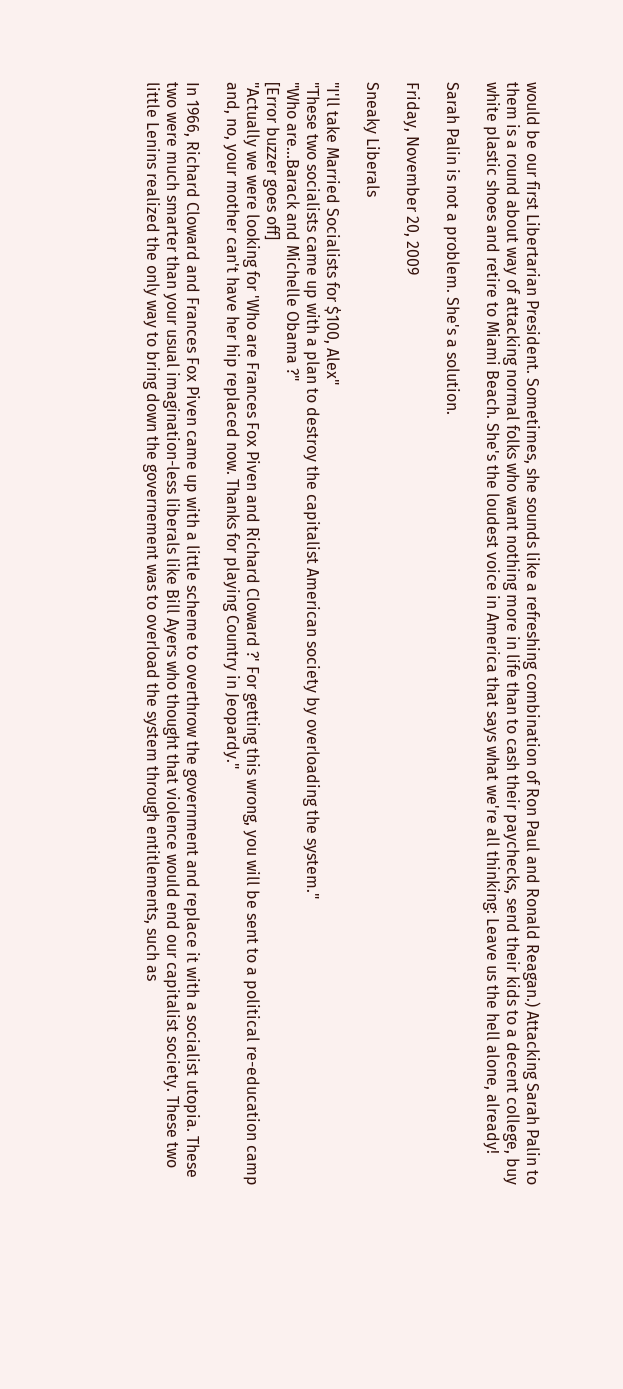would be our first Libertarian President. Sometimes, she sounds like a refreshing combination of Ron Paul and Ronald Reagan.) Attacking Sarah Palin to them is a round about way of attacking normal folks who want nothing more in life than to cash their paychecks, send their kids to a decent college, buy white plastic shoes and retire to Miami Beach. She's the loudest voice in America that says what we're all thinking: Leave us the hell alone, already!

Sarah Palin is not a problem. She's a solution.

Friday, November 20, 2009

Sneaky Liberals

"I'll take Married Socialists for $100, Alex"
"These two socialists came up with a plan to destroy the capitalist American society by overloading the system."
"Who are...Barack and Michelle Obama ?"
[Error buzzer goes off]
"Actually we were looking for 'Who are Frances Fox Piven and Richard Cloward ?' For getting this wrong, you will be sent to a political re-education camp and, no, your mother can't have her hip replaced now. Thanks for playing Country in Jeopardy."

In 1966, Richard Cloward and Frances Fox Piven came up with a little scheme to overthrow the government and replace it with a socialist utopia. These two were much smarter than your usual imagination-less liberals like Bill Ayers who thought that violence would end our capitalist society. These two little Lenins realized the only way to bring down the governement was to overload the system through entitlements, such as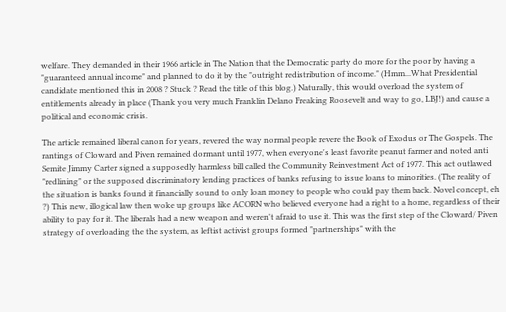welfare. They demanded in their 1966 article in The Nation that the Democratic party do more for the poor by having a "guaranteed annual income" and planned to do it by the "outright redistribution of income." (Hmm...What Presidential candidate mentioned this in 2008 ? Stuck ? Read the title of this blog.) Naturally, this would overload the system of entitlements already in place (Thank you very much Franklin Delano Freaking Roosevelt and way to go, LBJ!) and cause a political and economic crisis.

The article remained liberal canon for years, revered the way normal people revere the Book of Exodus or The Gospels. The rantings of Cloward and Piven remained dormant until 1977, when everyone's least favorite peanut farmer and noted anti Semite Jimmy Carter signed a supposedly harmless bill called the Community Reinvestment Act of 1977. This act outlawed "redlining" or the supposed discriminatory lending practices of banks refusing to issue loans to minorities. (The reality of the situation is banks found it financially sound to only loan money to people who could pay them back. Novel concept, eh ?) This new, illogical law then woke up groups like ACORN who believed everyone had a right to a home, regardless of their ability to pay for it. The liberals had a new weapon and weren't afraid to use it. This was the first step of the Cloward/ Piven strategy of overloading the the system, as leftist activist groups formed "partnerships" with the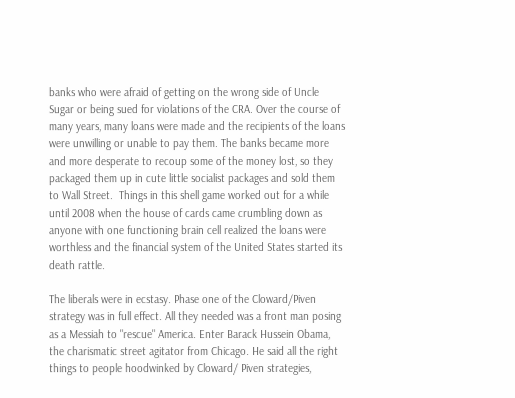banks who were afraid of getting on the wrong side of Uncle Sugar or being sued for violations of the CRA. Over the course of many years, many loans were made and the recipients of the loans were unwilling or unable to pay them. The banks became more and more desperate to recoup some of the money lost, so they packaged them up in cute little socialist packages and sold them to Wall Street.  Things in this shell game worked out for a while until 2008 when the house of cards came crumbling down as anyone with one functioning brain cell realized the loans were worthless and the financial system of the United States started its death rattle.

The liberals were in ecstasy. Phase one of the Cloward/Piven strategy was in full effect. All they needed was a front man posing as a Messiah to "rescue" America. Enter Barack Hussein Obama, the charismatic street agitator from Chicago. He said all the right things to people hoodwinked by Cloward/ Piven strategies,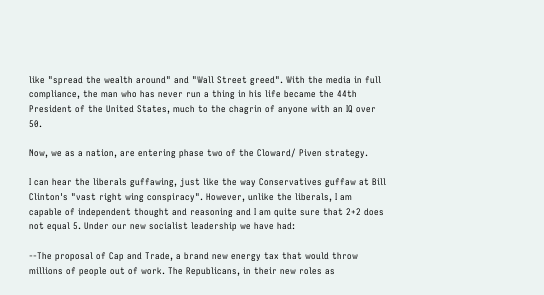like "spread the wealth around" and "Wall Street greed". With the media in full compliance, the man who has never run a thing in his life became the 44th President of the United States, much to the chagrin of anyone with an IQ over 50.

Now, we as a nation, are entering phase two of the Cloward/ Piven strategy.

I can hear the liberals guffawing, just like the way Conservatives guffaw at Bill Clinton's "vast right wing conspiracy". However, unlike the liberals, I am capable of independent thought and reasoning and I am quite sure that 2+2 does not equal 5. Under our new socialist leadership we have had:

--The proposal of Cap and Trade, a brand new energy tax that would throw millions of people out of work. The Republicans, in their new roles as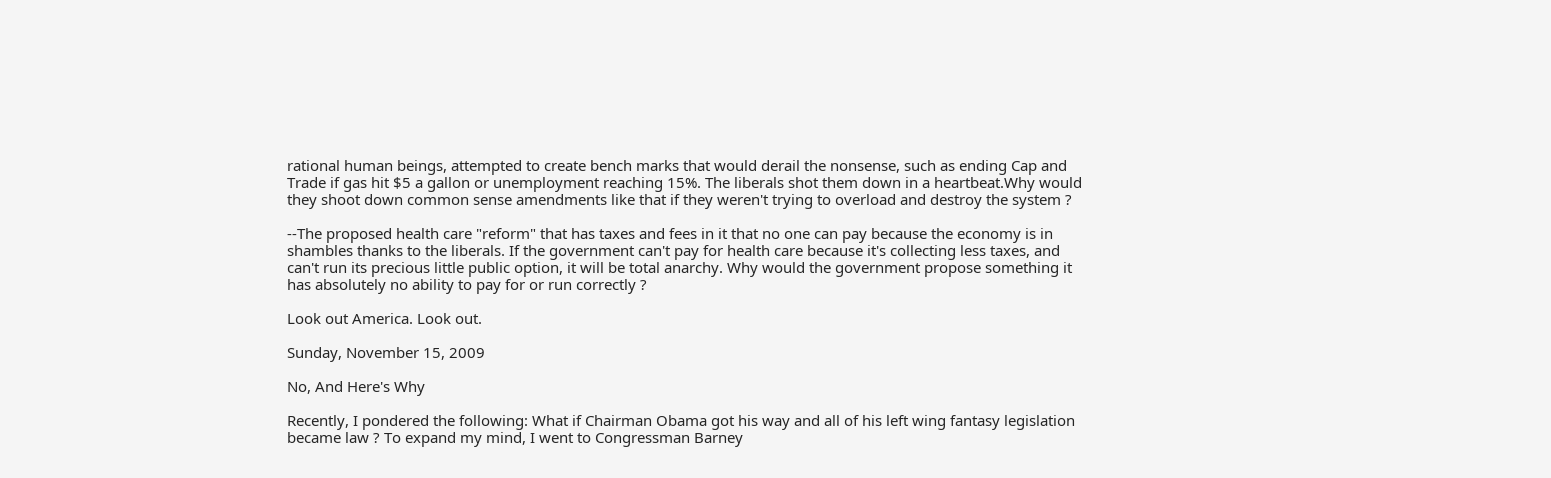rational human beings, attempted to create bench marks that would derail the nonsense, such as ending Cap and Trade if gas hit $5 a gallon or unemployment reaching 15%. The liberals shot them down in a heartbeat.Why would they shoot down common sense amendments like that if they weren't trying to overload and destroy the system ?

--The proposed health care "reform" that has taxes and fees in it that no one can pay because the economy is in shambles thanks to the liberals. If the government can't pay for health care because it's collecting less taxes, and can't run its precious little public option, it will be total anarchy. Why would the government propose something it has absolutely no ability to pay for or run correctly ?

Look out America. Look out.

Sunday, November 15, 2009

No, And Here's Why

Recently, I pondered the following: What if Chairman Obama got his way and all of his left wing fantasy legislation became law ? To expand my mind, I went to Congressman Barney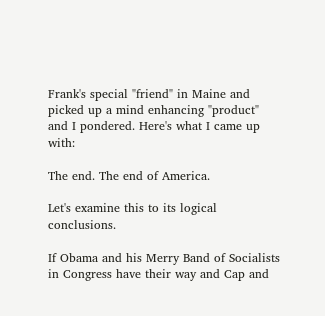Frank's special "friend" in Maine and picked up a mind enhancing "product" and I pondered. Here's what I came up with:

The end. The end of America.

Let's examine this to its logical conclusions.

If Obama and his Merry Band of Socialists in Congress have their way and Cap and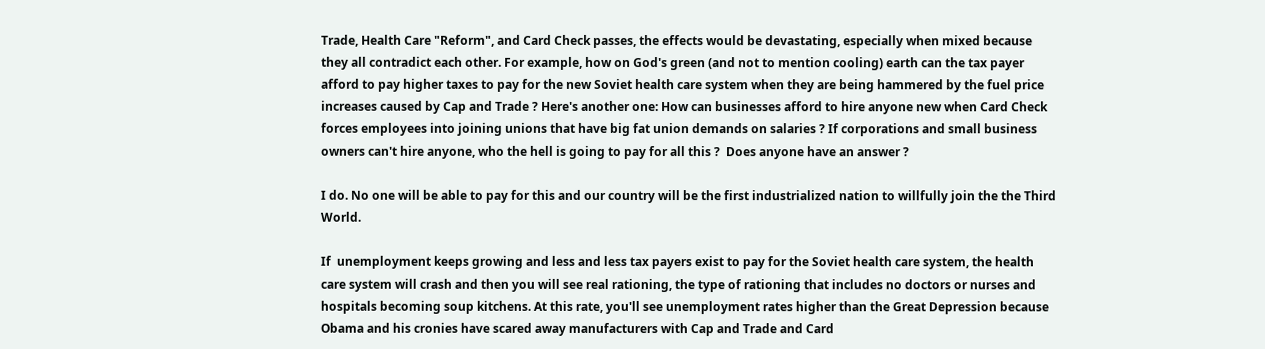Trade, Health Care "Reform", and Card Check passes, the effects would be devastating, especially when mixed because they all contradict each other. For example, how on God's green (and not to mention cooling) earth can the tax payer afford to pay higher taxes to pay for the new Soviet health care system when they are being hammered by the fuel price increases caused by Cap and Trade ? Here's another one: How can businesses afford to hire anyone new when Card Check forces employees into joining unions that have big fat union demands on salaries ? If corporations and small business owners can't hire anyone, who the hell is going to pay for all this ?  Does anyone have an answer ?

I do. No one will be able to pay for this and our country will be the first industrialized nation to willfully join the the Third World.

If  unemployment keeps growing and less and less tax payers exist to pay for the Soviet health care system, the health care system will crash and then you will see real rationing, the type of rationing that includes no doctors or nurses and hospitals becoming soup kitchens. At this rate, you'll see unemployment rates higher than the Great Depression because Obama and his cronies have scared away manufacturers with Cap and Trade and Card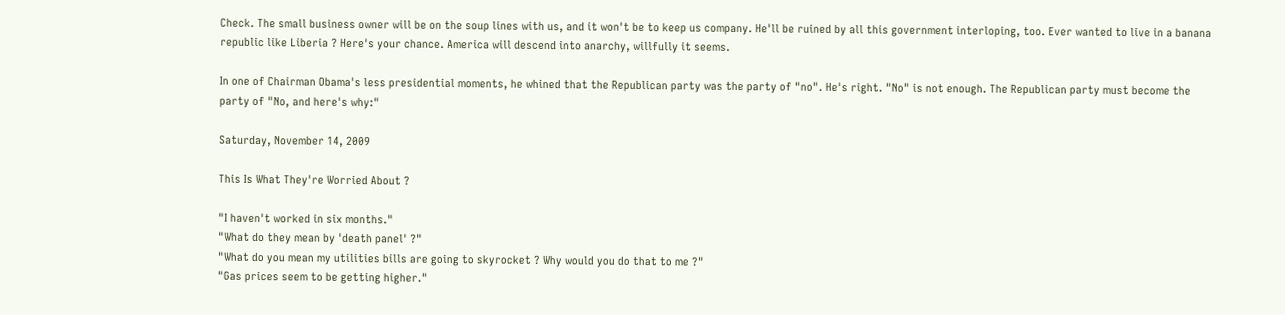Check. The small business owner will be on the soup lines with us, and it won't be to keep us company. He'll be ruined by all this government interloping, too. Ever wanted to live in a banana republic like Liberia ? Here's your chance. America will descend into anarchy, willfully it seems.

In one of Chairman Obama's less presidential moments, he whined that the Republican party was the party of "no". He's right. "No" is not enough. The Republican party must become the party of "No, and here's why:"

Saturday, November 14, 2009

This Is What They're Worried About ?

"I haven't worked in six months."
"What do they mean by 'death panel' ?"
"What do you mean my utilities bills are going to skyrocket ? Why would you do that to me ?"
"Gas prices seem to be getting higher."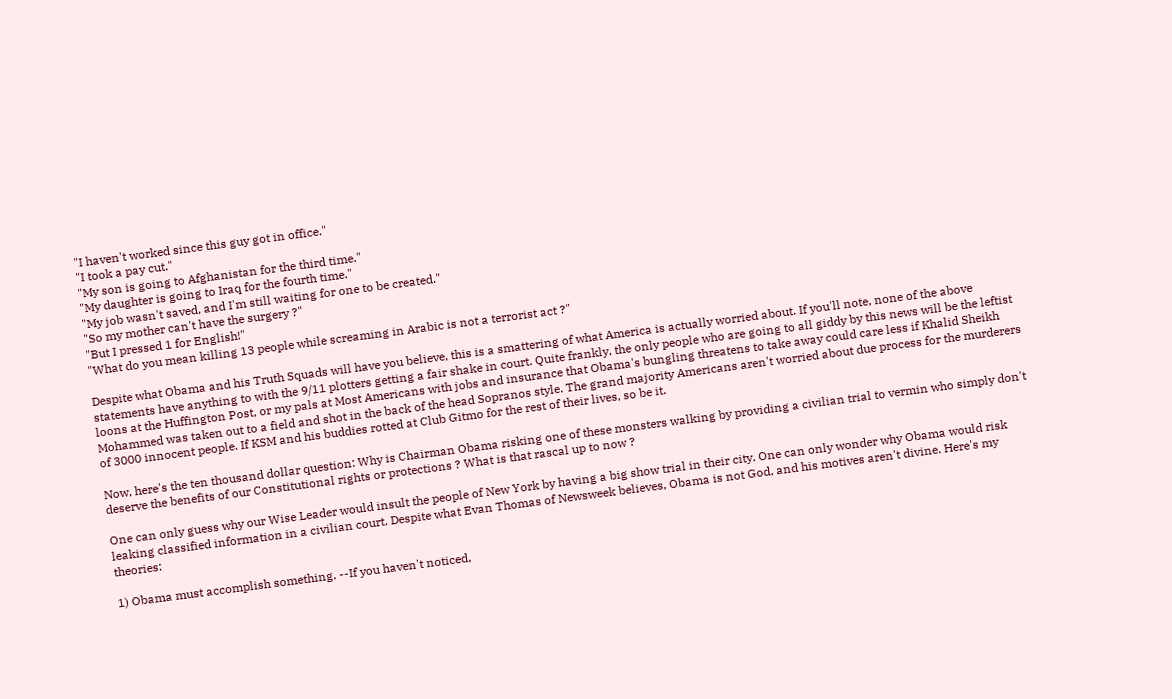"I haven't worked since this guy got in office."
"I took a pay cut."
"My son is going to Afghanistan for the third time."
"My daughter is going to Iraq for the fourth time."
"My job wasn't saved, and I'm still waiting for one to be created."
"So my mother can't have the surgery ?"
"But I pressed 1 for English!"
"What do you mean killing 13 people while screaming in Arabic is not a terrorist act ?"

Despite what Obama and his Truth Squads will have you believe, this is a smattering of what America is actually worried about. If you'll note, none of the above statements have anything to with the 9/11 plotters getting a fair shake in court. Quite frankly, the only people who are going to all giddy by this news will be the leftist loons at the Huffington Post, or my pals at Most Americans with jobs and insurance that Obama's bungling threatens to take away could care less if Khalid Sheikh Mohammed was taken out to a field and shot in the back of the head Sopranos style. The grand majority Americans aren't worried about due process for the murderers of 3000 innocent people. If KSM and his buddies rotted at Club Gitmo for the rest of their lives, so be it.

Now, here's the ten thousand dollar question: Why is Chairman Obama risking one of these monsters walking by providing a civilian trial to vermin who simply don't deserve the benefits of our Constitutional rights or protections ? What is that rascal up to now ?

One can only guess why our Wise Leader would insult the people of New York by having a big show trial in their city. One can only wonder why Obama would risk leaking classified information in a civilian court. Despite what Evan Thomas of Newsweek believes, Obama is not God, and his motives aren't divine. Here's my theories:

1) Obama must accomplish something. --If you haven't noticed,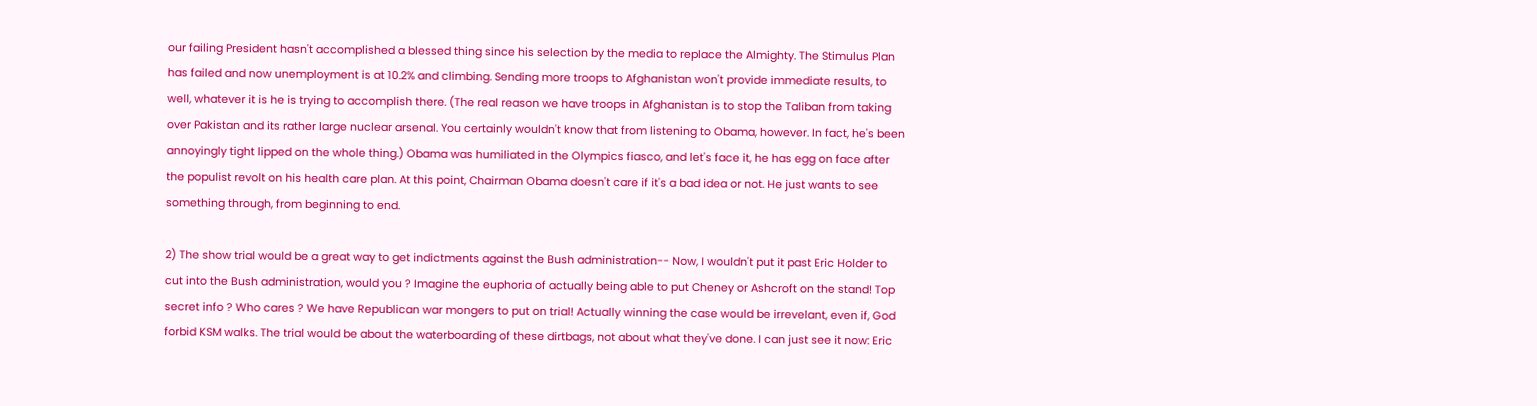our failing President hasn't accomplished a blessed thing since his selection by the media to replace the Almighty. The Stimulus Plan has failed and now unemployment is at 10.2% and climbing. Sending more troops to Afghanistan won't provide immediate results, to well, whatever it is he is trying to accomplish there. (The real reason we have troops in Afghanistan is to stop the Taliban from taking over Pakistan and its rather large nuclear arsenal. You certainly wouldn't know that from listening to Obama, however. In fact, he's been annoyingly tight lipped on the whole thing.) Obama was humiliated in the Olympics fiasco, and let's face it, he has egg on face after the populist revolt on his health care plan. At this point, Chairman Obama doesn't care if it's a bad idea or not. He just wants to see something through, from beginning to end.

2) The show trial would be a great way to get indictments against the Bush administration-- Now, I wouldn't put it past Eric Holder to cut into the Bush administration, would you ? Imagine the euphoria of actually being able to put Cheney or Ashcroft on the stand! Top secret info ? Who cares ? We have Republican war mongers to put on trial! Actually winning the case would be irrevelant, even if, God forbid KSM walks. The trial would be about the waterboarding of these dirtbags, not about what they've done. I can just see it now: Eric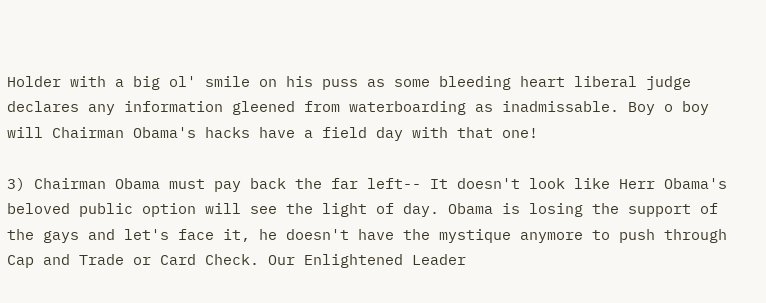Holder with a big ol' smile on his puss as some bleeding heart liberal judge declares any information gleened from waterboarding as inadmissable. Boy o boy will Chairman Obama's hacks have a field day with that one!

3) Chairman Obama must pay back the far left-- It doesn't look like Herr Obama's beloved public option will see the light of day. Obama is losing the support of the gays and let's face it, he doesn't have the mystique anymore to push through Cap and Trade or Card Check. Our Enlightened Leader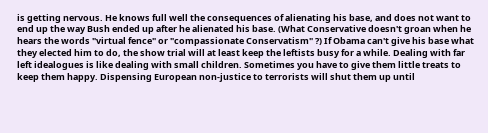is getting nervous. He knows full well the consequences of alienating his base, and does not want to end up the way Bush ended up after he alienated his base. (What Conservative doesn't groan when he hears the words "virtual fence" or "compassionate Conservatism" ?) If Obama can't give his base what they elected him to do, the show trial will at least keep the leftists busy for a while. Dealing with far left idealogues is like dealing with small children. Sometimes you have to give them little treats to keep them happy. Dispensing European non-justice to terrorists will shut them up until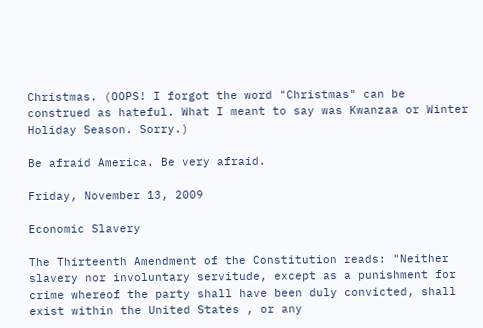Christmas. (OOPS! I forgot the word "Christmas" can be construed as hateful. What I meant to say was Kwanzaa or Winter Holiday Season. Sorry.)

Be afraid America. Be very afraid.

Friday, November 13, 2009

Economic Slavery

The Thirteenth Amendment of the Constitution reads: "Neither slavery nor involuntary servitude, except as a punishment for crime whereof the party shall have been duly convicted, shall exist within the United States , or any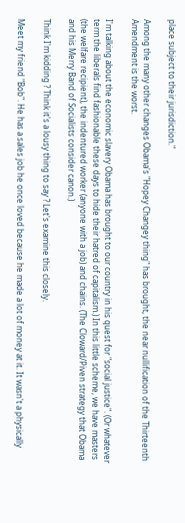place subject to their jurisdiction."

Among the many other changes Obama's "Hopey Changey thing" has brought, the near nullification of the Thirteenth Amendment is the worst.

I'm talking about the economic slavery Obama has brought to our country in his quest for "social justice". (Or whatever term the liberals find fashionable these days to hide their hatred of capitalism.) In this little scheme, we have masters (the welfare recipient), the indentured worker (anyone with a job) and chains. (The Cloward/Piven strategy that Obama and his Merry Band of Socialists consider canon.)

Think I'm kidding ? Think it's a lousy thing to say ? Let's examine this closely.

Meet my friend "Bob". He has a sales job he once loved because he made a lot of money at it. It wasn't a physically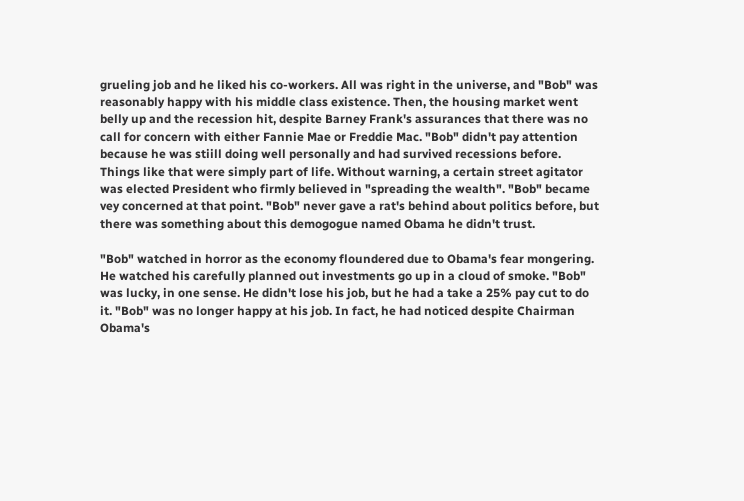grueling job and he liked his co-workers. All was right in the universe, and "Bob" was reasonably happy with his middle class existence. Then, the housing market went belly up and the recession hit, despite Barney Frank's assurances that there was no call for concern with either Fannie Mae or Freddie Mac. "Bob" didn't pay attention because he was stiill doing well personally and had survived recessions before. Things like that were simply part of life. Without warning, a certain street agitator was elected President who firmly believed in "spreading the wealth". "Bob" became vey concerned at that point. "Bob" never gave a rat's behind about politics before, but there was something about this demogogue named Obama he didn't trust.

"Bob" watched in horror as the economy floundered due to Obama's fear mongering. He watched his carefully planned out investments go up in a cloud of smoke. "Bob" was lucky, in one sense. He didn't lose his job, but he had a take a 25% pay cut to do it. "Bob" was no longer happy at his job. In fact, he had noticed despite Chairman Obama's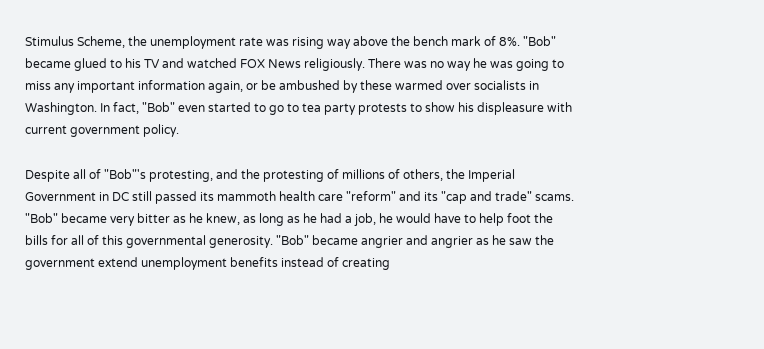Stimulus Scheme, the unemployment rate was rising way above the bench mark of 8%. "Bob" became glued to his TV and watched FOX News religiously. There was no way he was going to miss any important information again, or be ambushed by these warmed over socialists in Washington. In fact, "Bob" even started to go to tea party protests to show his displeasure with current government policy.

Despite all of "Bob"'s protesting, and the protesting of millions of others, the Imperial Government in DC still passed its mammoth health care "reform" and its "cap and trade" scams. "Bob" became very bitter as he knew, as long as he had a job, he would have to help foot the bills for all of this governmental generosity. "Bob" became angrier and angrier as he saw the government extend unemployment benefits instead of creating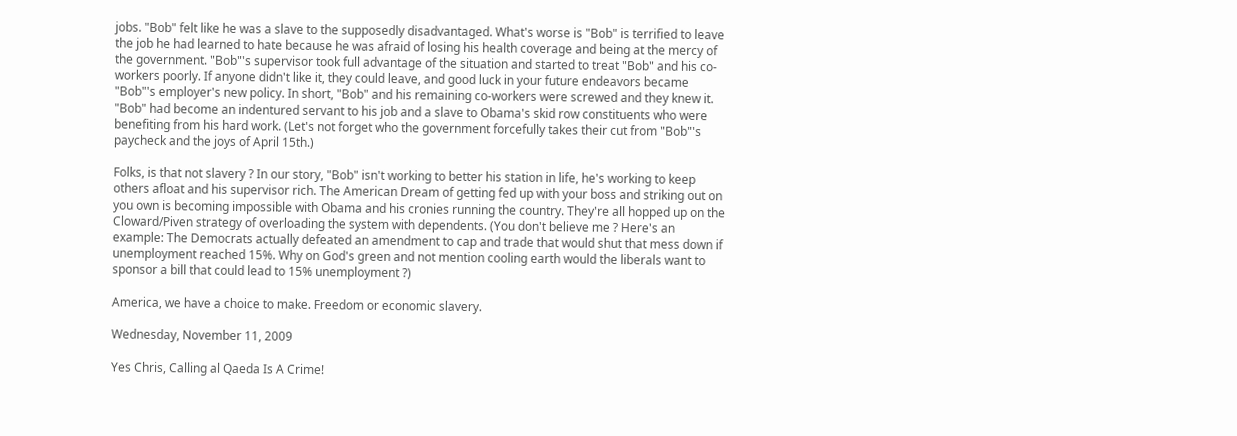jobs. "Bob" felt like he was a slave to the supposedly disadvantaged. What's worse is "Bob" is terrified to leave the job he had learned to hate because he was afraid of losing his health coverage and being at the mercy of the government. "Bob"'s supervisor took full advantage of the situation and started to treat "Bob" and his co-workers poorly. If anyone didn't like it, they could leave, and good luck in your future endeavors became "Bob"'s employer's new policy. In short, "Bob" and his remaining co-workers were screwed and they knew it. "Bob" had become an indentured servant to his job and a slave to Obama's skid row constituents who were benefiting from his hard work. (Let's not forget who the government forcefully takes their cut from "Bob"'s paycheck and the joys of April 15th.)

Folks, is that not slavery ? In our story, "Bob" isn't working to better his station in life, he's working to keep others afloat and his supervisor rich. The American Dream of getting fed up with your boss and striking out on you own is becoming impossible with Obama and his cronies running the country. They're all hopped up on the Cloward/Piven strategy of overloading the system with dependents. (You don't believe me ? Here's an example: The Democrats actually defeated an amendment to cap and trade that would shut that mess down if unemployment reached 15%. Why on God's green and not mention cooling earth would the liberals want to sponsor a bill that could lead to 15% unemployment ?)

America, we have a choice to make. Freedom or economic slavery.

Wednesday, November 11, 2009

Yes Chris, Calling al Qaeda Is A Crime!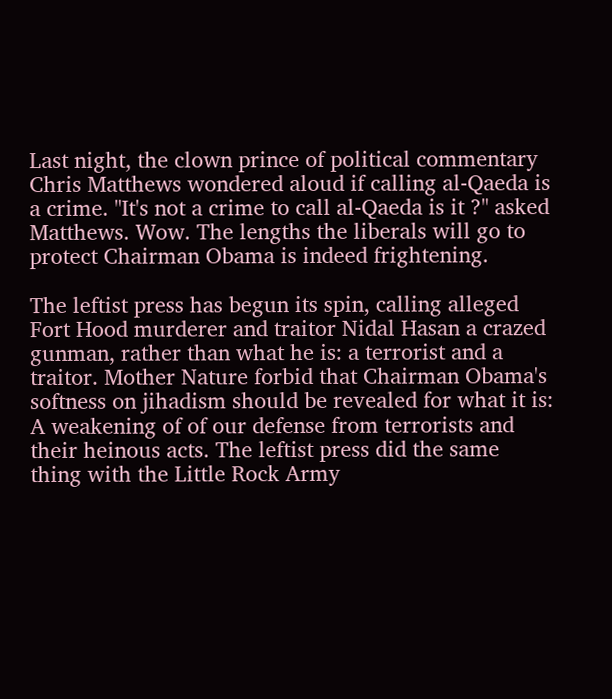Last night, the clown prince of political commentary Chris Matthews wondered aloud if calling al-Qaeda is a crime. "It's not a crime to call al-Qaeda is it ?" asked Matthews. Wow. The lengths the liberals will go to protect Chairman Obama is indeed frightening.

The leftist press has begun its spin, calling alleged Fort Hood murderer and traitor Nidal Hasan a crazed gunman, rather than what he is: a terrorist and a traitor. Mother Nature forbid that Chairman Obama's softness on jihadism should be revealed for what it is: A weakening of of our defense from terrorists and their heinous acts. The leftist press did the same thing with the Little Rock Army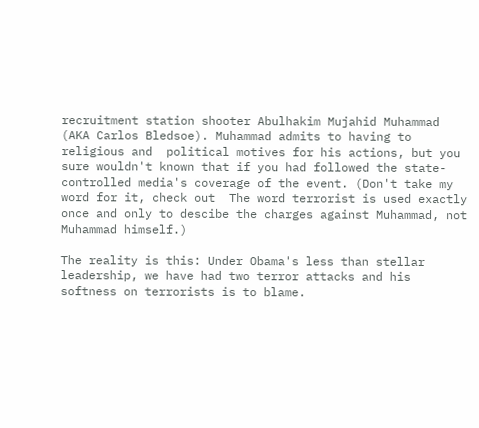recruitment station shooter Abulhakim Mujahid Muhammad (AKA Carlos Bledsoe). Muhammad admits to having to religious and  political motives for his actions, but you sure wouldn't known that if you had followed the state-controlled media's coverage of the event. (Don't take my word for it, check out  The word terrorist is used exactly once and only to descibe the charges against Muhammad, not Muhammad himself.)

The reality is this: Under Obama's less than stellar leadership, we have had two terror attacks and his softness on terrorists is to blame.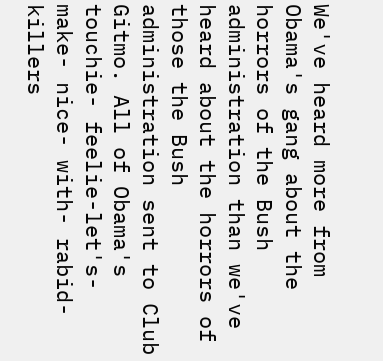We've heard more from Obama's gang about the horrors of the Bush administration than we've heard about the horrors of those the Bush administration sent to Club Gitmo. All of Obama's touchie- feelie-let's- make- nice- with- rabid- killers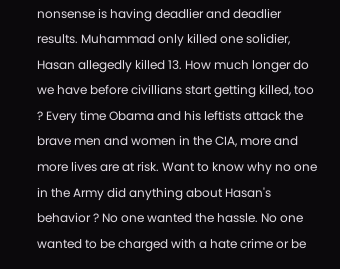nonsense is having deadlier and deadlier results. Muhammad only killed one solidier, Hasan allegedly killed 13. How much longer do we have before civillians start getting killed, too ? Every time Obama and his leftists attack the brave men and women in the CIA, more and more lives are at risk. Want to know why no one in the Army did anything about Hasan's behavior ? No one wanted the hassle. No one wanted to be charged with a hate crime or be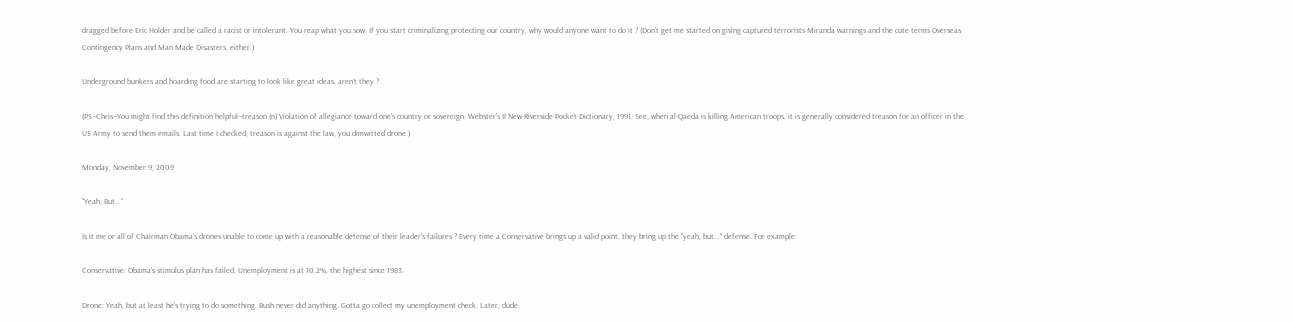dragged before Eric Holder and be called a racist or intolerant. You reap what you sow. If you start criminalizing protecting our country, why would anyone want to do it ? (Don't get me started on giving captured terrorists Miranda warnings and the cute terms Overseas Contingency Plans and Man Made Disasters, either.)

Underground bunkers and hoarding food are starting to look like great ideas, aren't they ?

(PS--Chris--You might find this definition helpful--treason (n) Violation of allegiance toward one's country or sovereign. Webster's II New Riverside Pocket Dictionary, 1991. See, when al-Qaeda is killing American troops, it is generally considered treason for an officer in the US Army to send them emails. Last time I checked, treason is against the law, you dimwitted drone.)

Monday, November 9, 2009

"Yeah, But..."

Is it me or all of Chairman Obama's drones unable to come up with a reasonable defense of their leader's failures ? Every time a Conservative brings up a valid point, they bring up the "yeah, but..." defense. For example:

Conservative: Obama's stimulus plan has failed. Unemployment is at 10.2%, the highest since 1983.

Drone: Yeah, but at least he's trying to do something. Bush never did anything. Gotta go collect my unemployment check. Later, dude.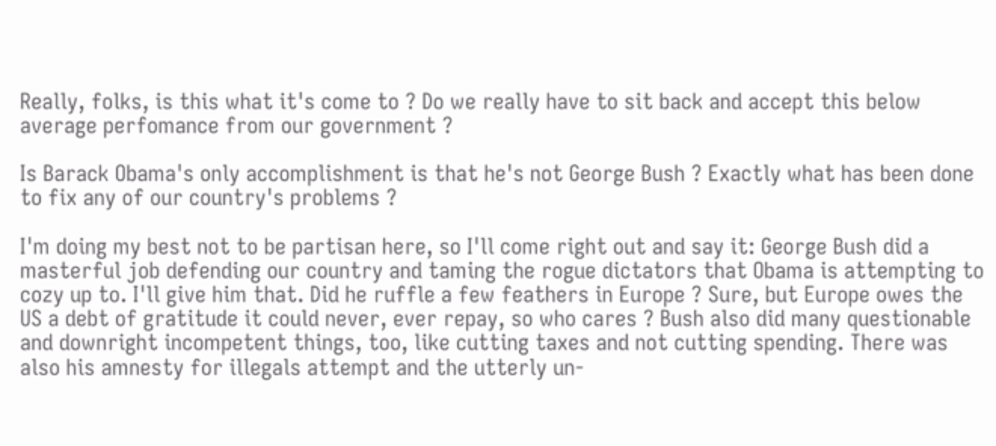Really, folks, is this what it's come to ? Do we really have to sit back and accept this below average perfomance from our government ?

Is Barack Obama's only accomplishment is that he's not George Bush ? Exactly what has been done to fix any of our country's problems ?

I'm doing my best not to be partisan here, so I'll come right out and say it: George Bush did a masterful job defending our country and taming the rogue dictators that Obama is attempting to cozy up to. I'll give him that. Did he ruffle a few feathers in Europe ? Sure, but Europe owes the US a debt of gratitude it could never, ever repay, so who cares ? Bush also did many questionable and downright incompetent things, too, like cutting taxes and not cutting spending. There was also his amnesty for illegals attempt and the utterly un-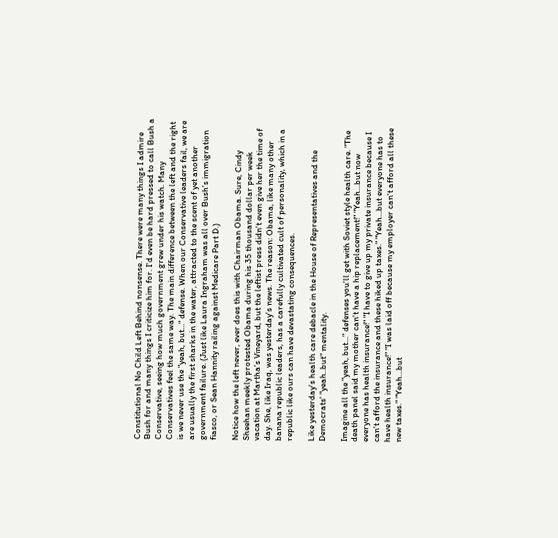Constitutional No Child Left Behind nonsense. There were many things I admire Bush for and many things I criticize him for. I'd even be hard pressed to call Bush a Conservative, seeing how much government grew under his watch. Many Conservatives feel the same way. The main difference between the left and the right is we never use the "yeah, but..." defense. When our Conservative leaders fail, we are are usually the first sharks in the water, attracted to the scent of yet another government failure. (Just like Laura Ingraham was all over Bush's immigration fiasco, or Sean Hannity railing against Medicare Part D.)

Notice how the left never, ever does this with Chairman Obama. Sure, Cindy Sheehan meekly protested Obama during his 35 thousand dollar per week vacation at Martha's Vineyard, but the leftist press didn't even give her the time of day. She, like Iraq, was yesterday's news. The reason: Obama, like many other banana republic leaders, has a carefully cultivated cult of personality, which in a republic like ours can have devastating consequences.

Like yesterday's health care debacle in the House of Representatives and the Democrats' "yeah..but" mentality.

Imagine all the "yeah, but..." defenses you'll get with Soviet style health care. "The death panel said my mother can't have a hip replacement!" "Yeah...but now everyone has health insurance!" "I have to give up my private insurance because I can't afford the insurance and these hiked up taxes." "Yeah...but everyone has to have health insurance!" "I was laid off because my employer can't afford all these new taxes." "Yeah...but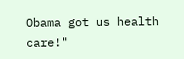Obama got us health care!"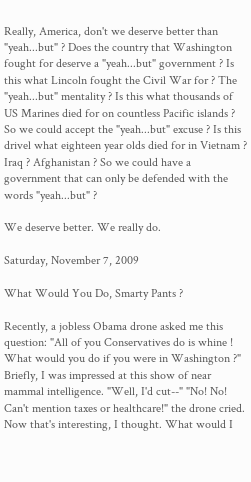Really, America, don't we deserve better than "yeah...but" ? Does the country that Washington fought for deserve a "yeah...but" government ? Is this what Lincoln fought the Civil War for ? The "yeah...but" mentality ? Is this what thousands of US Marines died for on countless Pacific islands ? So we could accept the "yeah...but" excuse ? Is this drivel what eighteen year olds died for in Vietnam ? Iraq ? Afghanistan ? So we could have a government that can only be defended with the words "yeah...but" ?

We deserve better. We really do.

Saturday, November 7, 2009

What Would You Do, Smarty Pants ?

Recently, a jobless Obama drone asked me this question: "All of you Conservatives do is whine ! What would you do if you were in Washington ?" Briefly, I was impressed at this show of near mammal intelligence. "Well, I'd cut--" "No! No! Can't mention taxes or healthcare!" the drone cried. Now that's interesting, I thought. What would I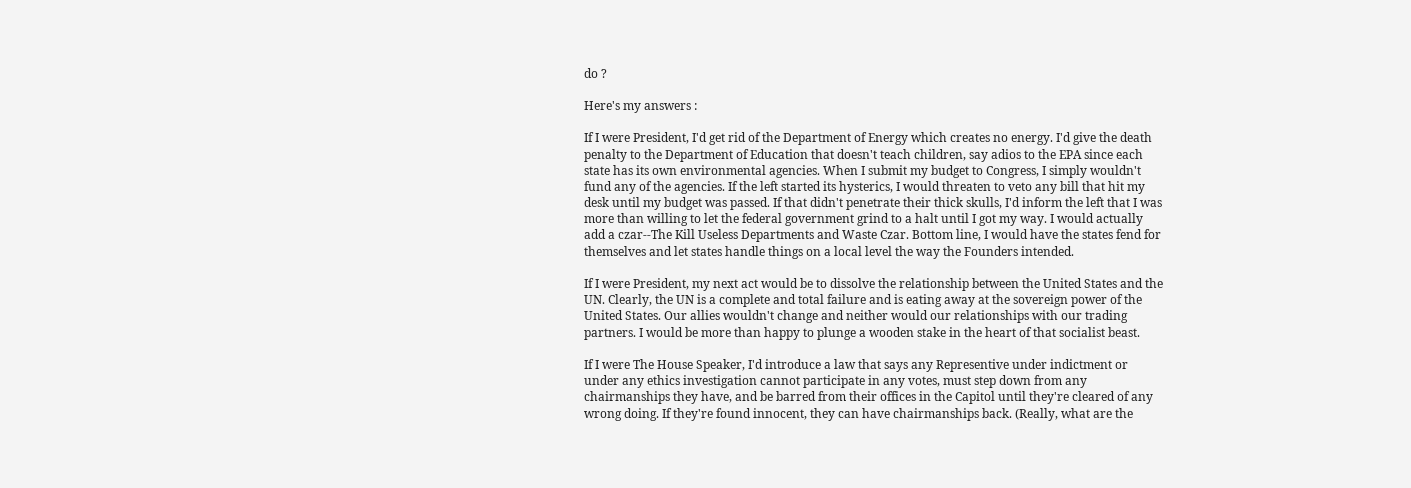do ?

Here's my answers :

If I were President, I'd get rid of the Department of Energy which creates no energy. I'd give the death penalty to the Department of Education that doesn't teach children, say adios to the EPA since each state has its own environmental agencies. When I submit my budget to Congress, I simply wouldn't fund any of the agencies. If the left started its hysterics, I would threaten to veto any bill that hit my desk until my budget was passed. If that didn't penetrate their thick skulls, I'd inform the left that I was more than willing to let the federal government grind to a halt until I got my way. I would actually add a czar--The Kill Useless Departments and Waste Czar. Bottom line, I would have the states fend for themselves and let states handle things on a local level the way the Founders intended.

If I were President, my next act would be to dissolve the relationship between the United States and the UN. Clearly, the UN is a complete and total failure and is eating away at the sovereign power of the United States. Our allies wouldn't change and neither would our relationships with our trading partners. I would be more than happy to plunge a wooden stake in the heart of that socialist beast.

If I were The House Speaker, I'd introduce a law that says any Representive under indictment or under any ethics investigation cannot participate in any votes, must step down from any chairmanships they have, and be barred from their offices in the Capitol until they're cleared of any wrong doing. If they're found innocent, they can have chairmanships back. (Really, what are the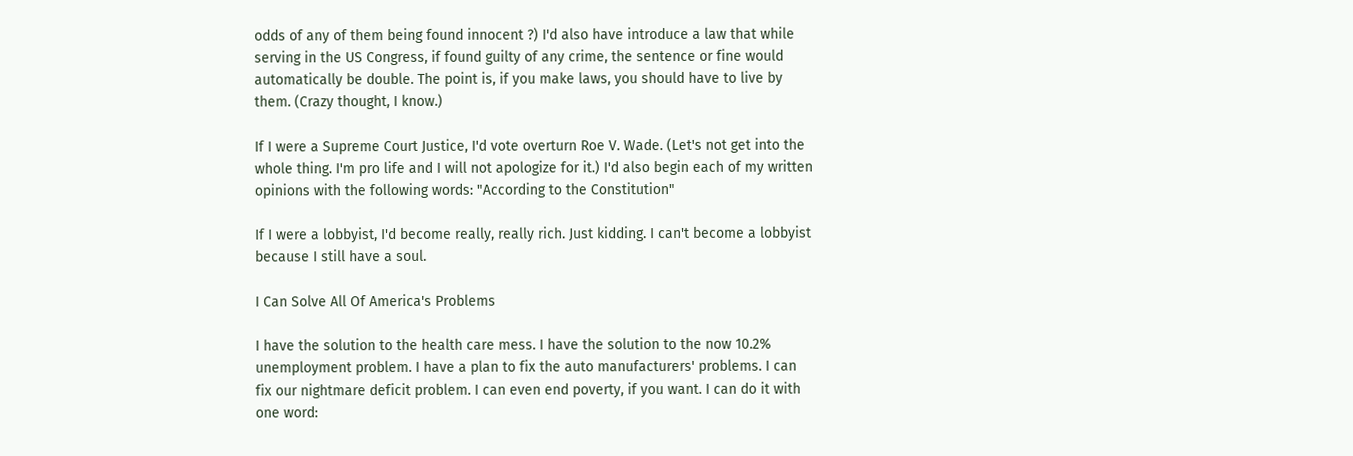odds of any of them being found innocent ?) I'd also have introduce a law that while serving in the US Congress, if found guilty of any crime, the sentence or fine would automatically be double. The point is, if you make laws, you should have to live by them. (Crazy thought, I know.)

If I were a Supreme Court Justice, I'd vote overturn Roe V. Wade. (Let's not get into the whole thing. I'm pro life and I will not apologize for it.) I'd also begin each of my written opinions with the following words: "According to the Constitution"

If I were a lobbyist, I'd become really, really rich. Just kidding. I can't become a lobbyist because I still have a soul.

I Can Solve All Of America's Problems

I have the solution to the health care mess. I have the solution to the now 10.2% unemployment problem. I have a plan to fix the auto manufacturers' problems. I can fix our nightmare deficit problem. I can even end poverty, if you want. I can do it with one word: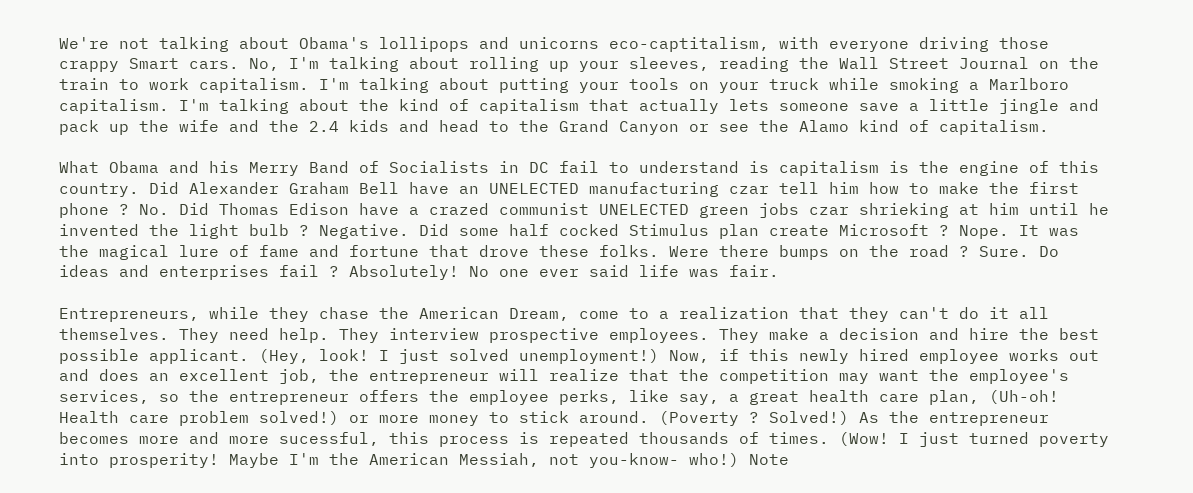We're not talking about Obama's lollipops and unicorns eco-captitalism, with everyone driving those crappy Smart cars. No, I'm talking about rolling up your sleeves, reading the Wall Street Journal on the train to work capitalism. I'm talking about putting your tools on your truck while smoking a Marlboro capitalism. I'm talking about the kind of capitalism that actually lets someone save a little jingle and pack up the wife and the 2.4 kids and head to the Grand Canyon or see the Alamo kind of capitalism.

What Obama and his Merry Band of Socialists in DC fail to understand is capitalism is the engine of this country. Did Alexander Graham Bell have an UNELECTED manufacturing czar tell him how to make the first phone ? No. Did Thomas Edison have a crazed communist UNELECTED green jobs czar shrieking at him until he invented the light bulb ? Negative. Did some half cocked Stimulus plan create Microsoft ? Nope. It was the magical lure of fame and fortune that drove these folks. Were there bumps on the road ? Sure. Do ideas and enterprises fail ? Absolutely! No one ever said life was fair.

Entrepreneurs, while they chase the American Dream, come to a realization that they can't do it all themselves. They need help. They interview prospective employees. They make a decision and hire the best possible applicant. (Hey, look! I just solved unemployment!) Now, if this newly hired employee works out and does an excellent job, the entrepreneur will realize that the competition may want the employee's services, so the entrepreneur offers the employee perks, like say, a great health care plan, (Uh-oh! Health care problem solved!) or more money to stick around. (Poverty ? Solved!) As the entrepreneur becomes more and more sucessful, this process is repeated thousands of times. (Wow! I just turned poverty into prosperity! Maybe I'm the American Messiah, not you-know- who!) Note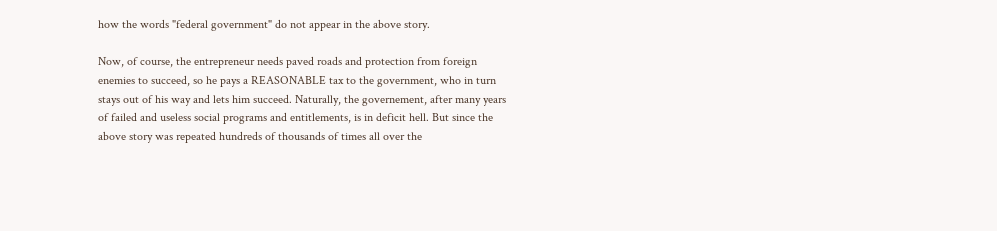how the words "federal government" do not appear in the above story.

Now, of course, the entrepreneur needs paved roads and protection from foreign enemies to succeed, so he pays a REASONABLE tax to the government, who in turn stays out of his way and lets him succeed. Naturally, the governement, after many years of failed and useless social programs and entitlements, is in deficit hell. But since the above story was repeated hundreds of thousands of times all over the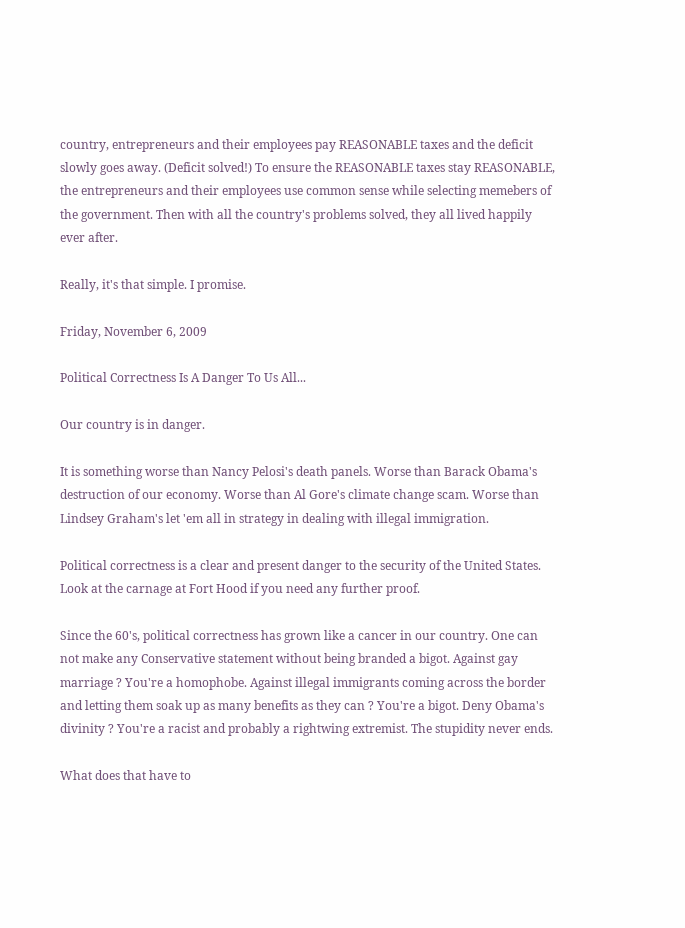country, entrepreneurs and their employees pay REASONABLE taxes and the deficit slowly goes away. (Deficit solved!) To ensure the REASONABLE taxes stay REASONABLE, the entrepreneurs and their employees use common sense while selecting memebers of the government. Then with all the country's problems solved, they all lived happily ever after.

Really, it's that simple. I promise.

Friday, November 6, 2009

Political Correctness Is A Danger To Us All...

Our country is in danger.

It is something worse than Nancy Pelosi's death panels. Worse than Barack Obama's destruction of our economy. Worse than Al Gore's climate change scam. Worse than Lindsey Graham's let 'em all in strategy in dealing with illegal immigration.

Political correctness is a clear and present danger to the security of the United States. Look at the carnage at Fort Hood if you need any further proof.

Since the 60's, political correctness has grown like a cancer in our country. One can not make any Conservative statement without being branded a bigot. Against gay marriage ? You're a homophobe. Against illegal immigrants coming across the border and letting them soak up as many benefits as they can ? You're a bigot. Deny Obama's divinity ? You're a racist and probably a rightwing extremist. The stupidity never ends.

What does that have to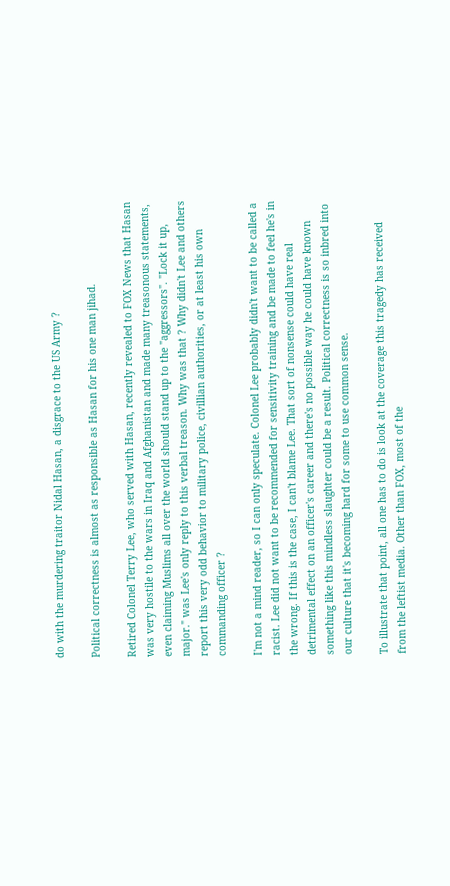do with the murdering traitor Nidal Hasan, a disgrace to the US Army ?

Political correctness is almost as responsible as Hasan for his one man jihad.

Retired Colonel Terry Lee, who served with Hasan, recently revealed to FOX News that Hasan was very hostile to the wars in Iraq and Afghanistan and made many treasonous statements, even claiming Muslims all over the world should stand up to the "aggressors". "Lock it up, major." was Lee's only reply to this verbal treason. Why was that ? Why didn't Lee and others report this very odd behavior to military police, civillian authorities, or at least his own commanding officer ?

I'm not a mind reader, so I can only speculate. Colonel Lee probably didn't want to be called a racist. Lee did not want to be recommended for sensitivity training and be made to feel he's in the wrong. If this is the case, I can't blame Lee. That sort of nonsense could have real detrimental effect on an officer's career and there's no possible way he could have known something like this mindless slaughter could be a result. Political correctness is so inbred into our culture that it's becoming hard for some to use common sense.

To illustrate that point, all one has to do is look at the coverage this tragedy has received from the leftist media. Other than FOX, most of the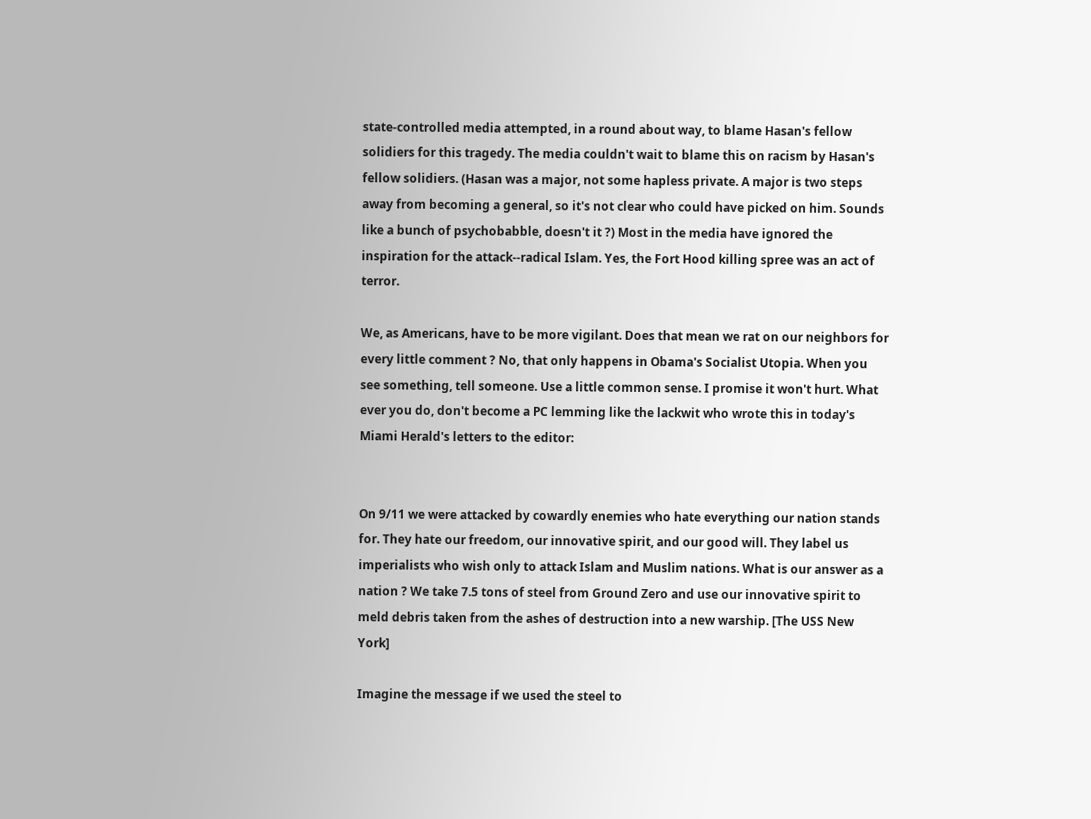state-controlled media attempted, in a round about way, to blame Hasan's fellow solidiers for this tragedy. The media couldn't wait to blame this on racism by Hasan's fellow solidiers. (Hasan was a major, not some hapless private. A major is two steps away from becoming a general, so it's not clear who could have picked on him. Sounds like a bunch of psychobabble, doesn't it ?) Most in the media have ignored the inspiration for the attack--radical Islam. Yes, the Fort Hood killing spree was an act of terror.

We, as Americans, have to be more vigilant. Does that mean we rat on our neighbors for every little comment ? No, that only happens in Obama's Socialist Utopia. When you see something, tell someone. Use a little common sense. I promise it won't hurt. What ever you do, don't become a PC lemming like the lackwit who wrote this in today's Miami Herald's letters to the editor:


On 9/11 we were attacked by cowardly enemies who hate everything our nation stands for. They hate our freedom, our innovative spirit, and our good will. They label us imperialists who wish only to attack Islam and Muslim nations. What is our answer as a nation ? We take 7.5 tons of steel from Ground Zero and use our innovative spirit to meld debris taken from the ashes of destruction into a new warship. [The USS New York]

Imagine the message if we used the steel to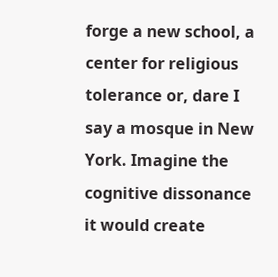forge a new school, a center for religious tolerance or, dare I say a mosque in New York. Imagine the cognitive dissonance it would create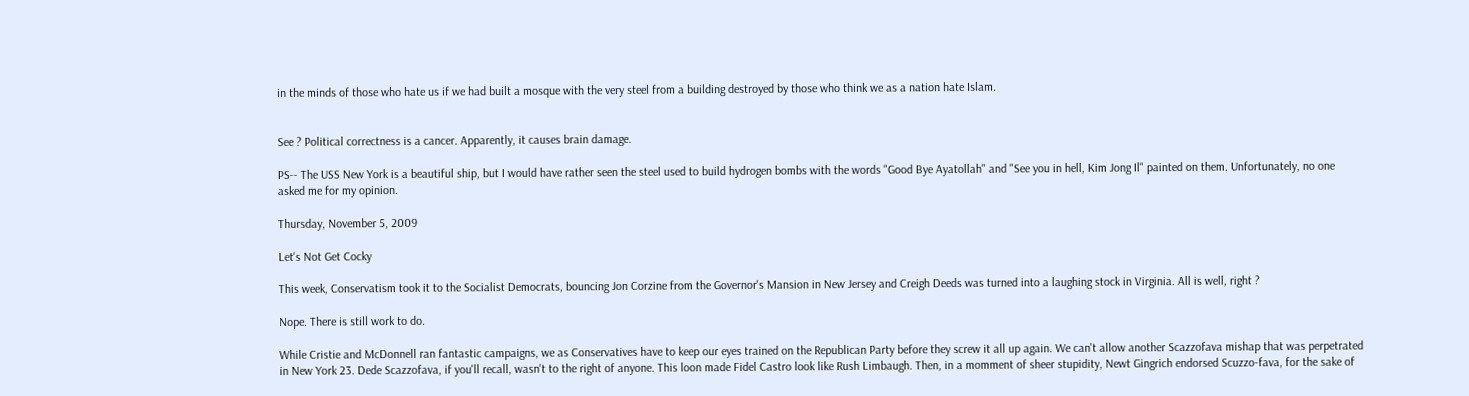in the minds of those who hate us if we had built a mosque with the very steel from a building destroyed by those who think we as a nation hate Islam.


See ? Political correctness is a cancer. Apparently, it causes brain damage.

PS-- The USS New York is a beautiful ship, but I would have rather seen the steel used to build hydrogen bombs with the words "Good Bye Ayatollah" and "See you in hell, Kim Jong Il" painted on them. Unfortunately, no one asked me for my opinion.

Thursday, November 5, 2009

Let's Not Get Cocky

This week, Conservatism took it to the Socialist Democrats, bouncing Jon Corzine from the Governor's Mansion in New Jersey and Creigh Deeds was turned into a laughing stock in Virginia. All is well, right ?

Nope. There is still work to do.

While Cristie and McDonnell ran fantastic campaigns, we as Conservatives have to keep our eyes trained on the Republican Party before they screw it all up again. We can't allow another Scazzofava mishap that was perpetrated in New York 23. Dede Scazzofava, if you'll recall, wasn't to the right of anyone. This loon made Fidel Castro look like Rush Limbaugh. Then, in a momment of sheer stupidity, Newt Gingrich endorsed Scuzzo-fava, for the sake of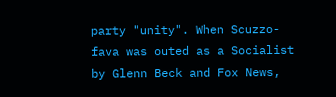party "unity". When Scuzzo-fava was outed as a Socialist by Glenn Beck and Fox News,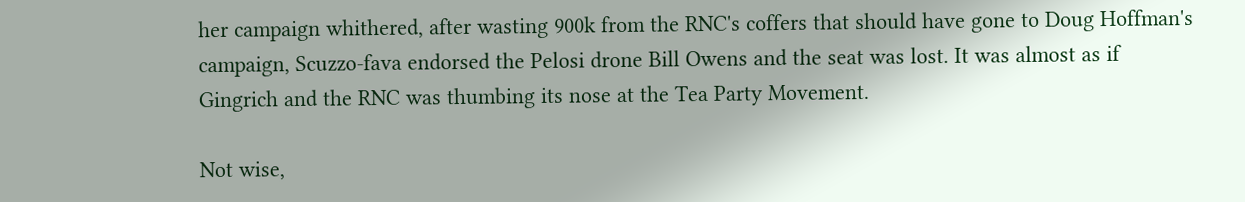her campaign whithered, after wasting 900k from the RNC's coffers that should have gone to Doug Hoffman's campaign, Scuzzo-fava endorsed the Pelosi drone Bill Owens and the seat was lost. It was almost as if Gingrich and the RNC was thumbing its nose at the Tea Party Movement.

Not wise,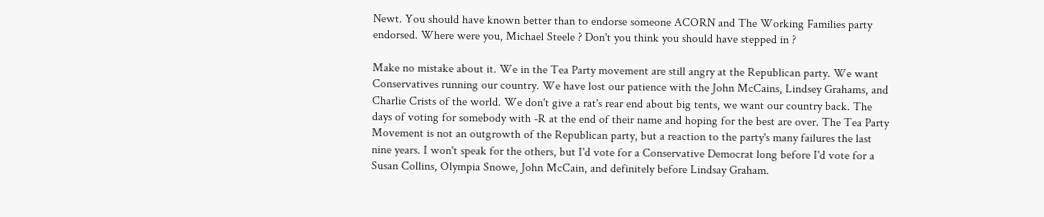Newt. You should have known better than to endorse someone ACORN and The Working Families party endorsed. Where were you, Michael Steele ? Don't you think you should have stepped in ?

Make no mistake about it. We in the Tea Party movement are still angry at the Republican party. We want Conservatives running our country. We have lost our patience with the John McCains, Lindsey Grahams, and Charlie Crists of the world. We don't give a rat's rear end about big tents, we want our country back. The days of voting for somebody with -R at the end of their name and hoping for the best are over. The Tea Party Movement is not an outgrowth of the Republican party, but a reaction to the party's many failures the last nine years. I won't speak for the others, but I'd vote for a Conservative Democrat long before I'd vote for a Susan Collins, Olympia Snowe, John McCain, and definitely before Lindsay Graham.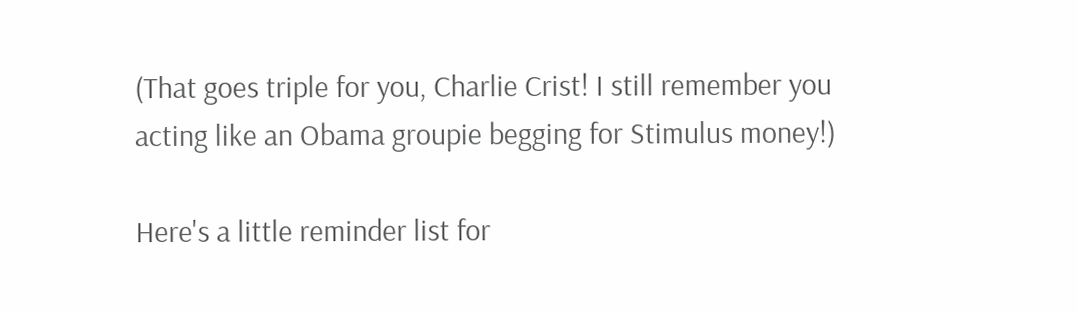(That goes triple for you, Charlie Crist! I still remember you acting like an Obama groupie begging for Stimulus money!)

Here's a little reminder list for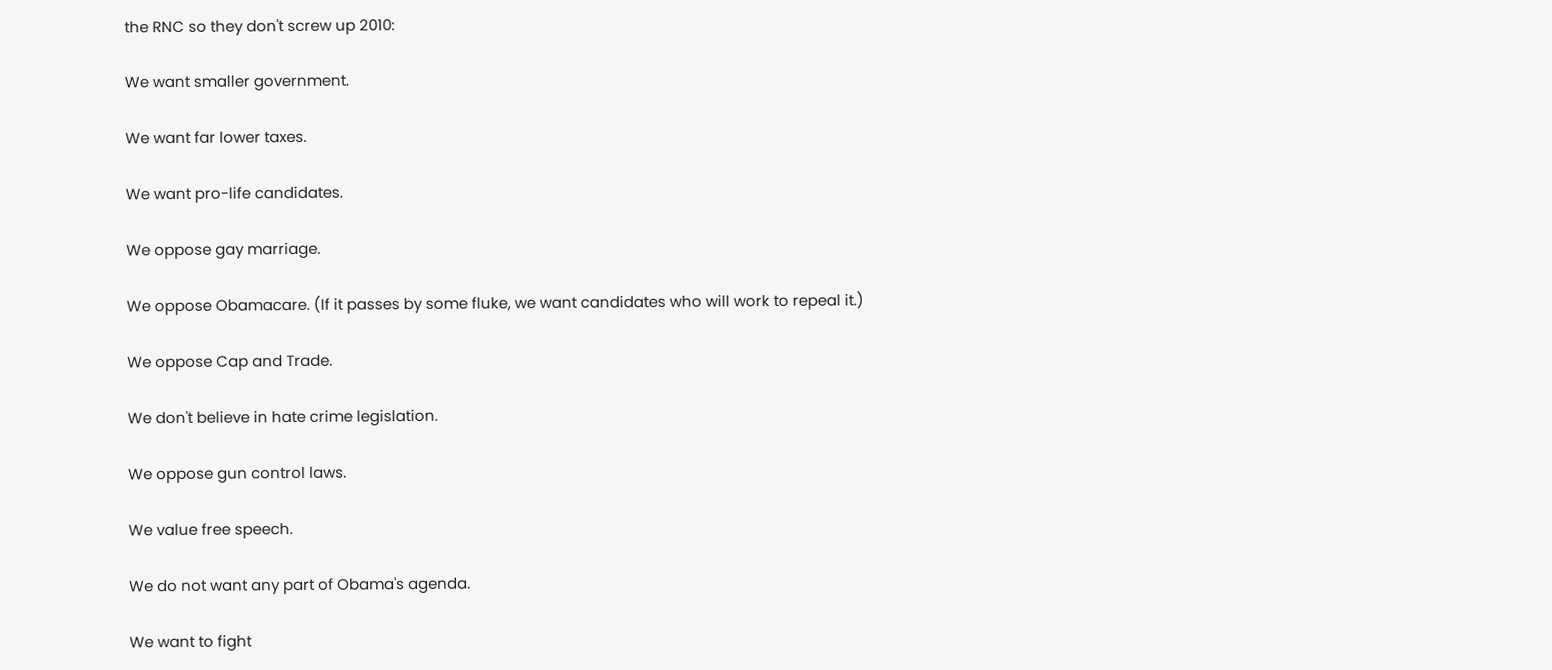the RNC so they don't screw up 2010:

We want smaller government.

We want far lower taxes.

We want pro-life candidates.

We oppose gay marriage.

We oppose Obamacare. (If it passes by some fluke, we want candidates who will work to repeal it.)

We oppose Cap and Trade.

We don't believe in hate crime legislation.

We oppose gun control laws.

We value free speech.

We do not want any part of Obama's agenda.

We want to fight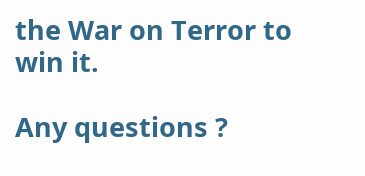the War on Terror to win it.

Any questions ?